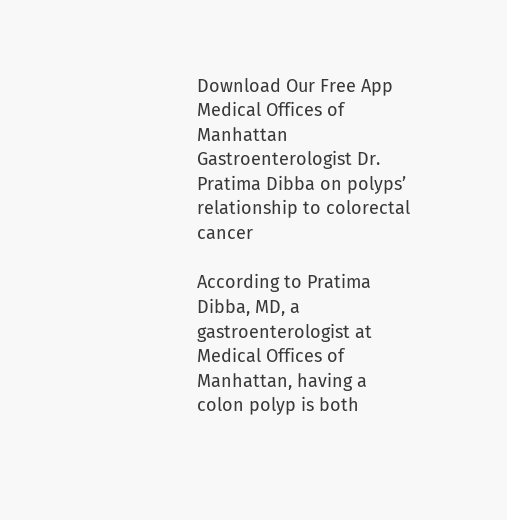Download Our Free App
Medical Offices of Manhattan
Gastroenterologist Dr. Pratima Dibba on polyps’ relationship to colorectal cancer

According to Pratima Dibba, MD, a gastroenterologist at Medical Offices of Manhattan, having a colon polyp is both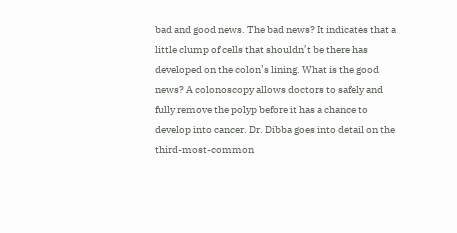bad and good news. The bad news? It indicates that a little clump of cells that shouldn’t be there has developed on the colon’s lining. What is the good news? A colonoscopy allows doctors to safely and fully remove the polyp before it has a chance to develop into cancer. Dr. Dibba goes into detail on the third-most-common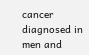cancer diagnosed in men and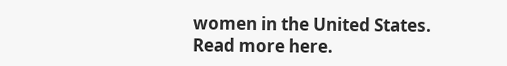women in the United States. Read more here.